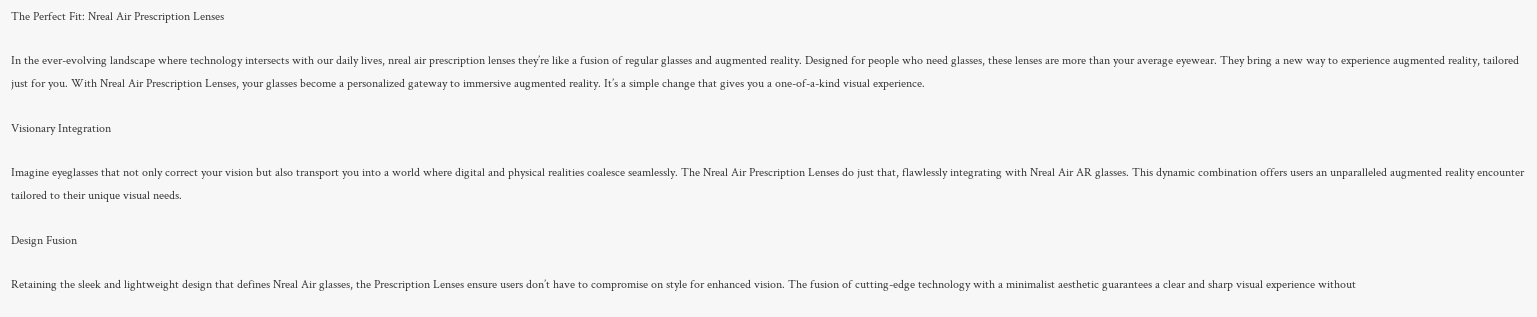The Perfect Fit: Nreal Air Prescription Lenses

In the ever-evolving landscape where technology intersects with our daily lives, nreal air prescription lenses they’re like a fusion of regular glasses and augmented reality. Designed for people who need glasses, these lenses are more than your average eyewear. They bring a new way to experience augmented reality, tailored just for you. With Nreal Air Prescription Lenses, your glasses become a personalized gateway to immersive augmented reality. It’s a simple change that gives you a one-of-a-kind visual experience.

Visionary Integration

Imagine eyeglasses that not only correct your vision but also transport you into a world where digital and physical realities coalesce seamlessly. The Nreal Air Prescription Lenses do just that, flawlessly integrating with Nreal Air AR glasses. This dynamic combination offers users an unparalleled augmented reality encounter tailored to their unique visual needs.

Design Fusion

Retaining the sleek and lightweight design that defines Nreal Air glasses, the Prescription Lenses ensure users don’t have to compromise on style for enhanced vision. The fusion of cutting-edge technology with a minimalist aesthetic guarantees a clear and sharp visual experience without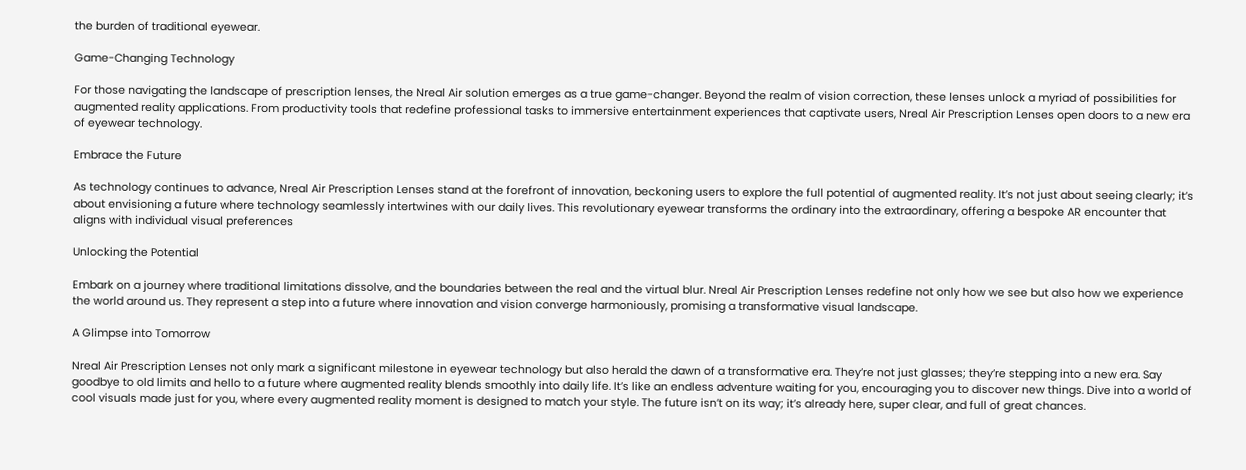the burden of traditional eyewear.

Game-Changing Technology

For those navigating the landscape of prescription lenses, the Nreal Air solution emerges as a true game-changer. Beyond the realm of vision correction, these lenses unlock a myriad of possibilities for augmented reality applications. From productivity tools that redefine professional tasks to immersive entertainment experiences that captivate users, Nreal Air Prescription Lenses open doors to a new era of eyewear technology.

Embrace the Future

As technology continues to advance, Nreal Air Prescription Lenses stand at the forefront of innovation, beckoning users to explore the full potential of augmented reality. It’s not just about seeing clearly; it’s about envisioning a future where technology seamlessly intertwines with our daily lives. This revolutionary eyewear transforms the ordinary into the extraordinary, offering a bespoke AR encounter that aligns with individual visual preferences

Unlocking the Potential

Embark on a journey where traditional limitations dissolve, and the boundaries between the real and the virtual blur. Nreal Air Prescription Lenses redefine not only how we see but also how we experience the world around us. They represent a step into a future where innovation and vision converge harmoniously, promising a transformative visual landscape.

A Glimpse into Tomorrow

Nreal Air Prescription Lenses not only mark a significant milestone in eyewear technology but also herald the dawn of a transformative era. They’re not just glasses; they’re stepping into a new era. Say goodbye to old limits and hello to a future where augmented reality blends smoothly into daily life. It’s like an endless adventure waiting for you, encouraging you to discover new things. Dive into a world of cool visuals made just for you, where every augmented reality moment is designed to match your style. The future isn’t on its way; it’s already here, super clear, and full of great chances.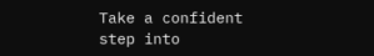Take a confident step into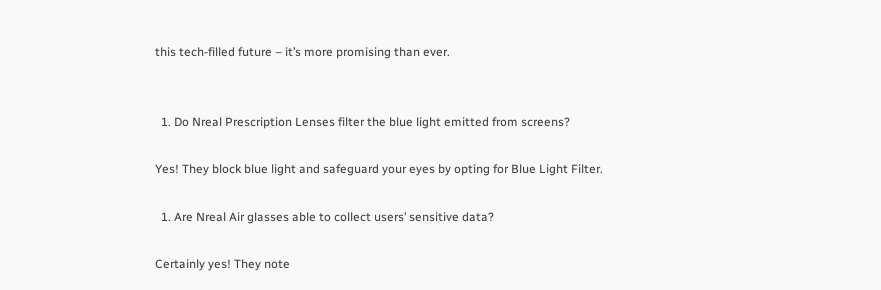this tech-filled future – it’s more promising than ever.


  1. Do Nreal Prescription Lenses filter the blue light emitted from screens?

Yes! They block blue light and safeguard your eyes by opting for Blue Light Filter.

  1. Are Nreal Air glasses able to collect users’ sensitive data?

Certainly yes! They note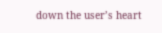down the user’s heart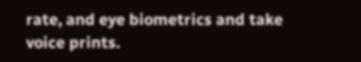rate, and eye biometrics and take voice prints.